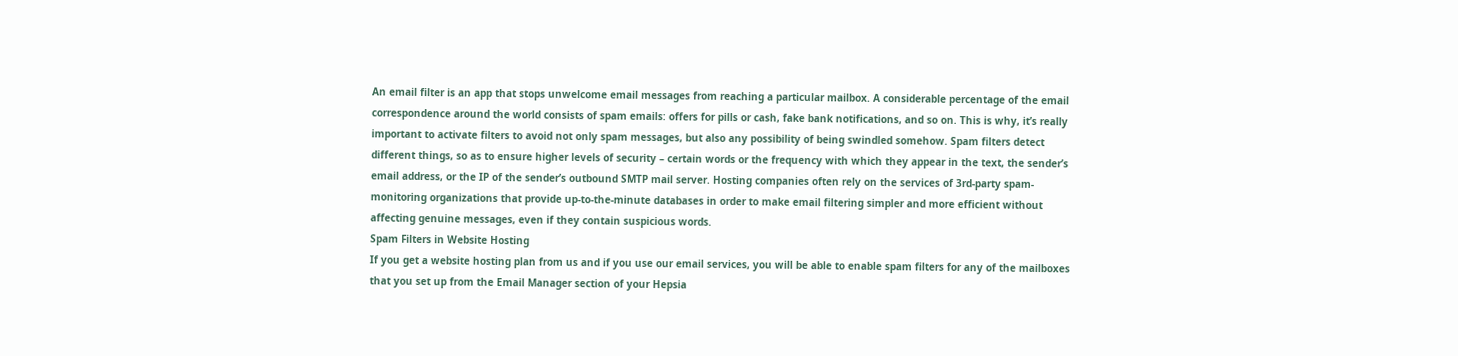An email filter is an app that stops unwelcome email messages from reaching a particular mailbox. A considerable percentage of the email correspondence around the world consists of spam emails: offers for pills or cash, fake bank notifications, and so on. This is why, it’s really important to activate filters to avoid not only spam messages, but also any possibility of being swindled somehow. Spam filters detect different things, so as to ensure higher levels of security – certain words or the frequency with which they appear in the text, the sender’s email address, or the IP of the sender’s outbound SMTP mail server. Hosting companies often rely on the services of 3rd-party spam-monitoring organizations that provide up-to-the-minute databases in order to make email filtering simpler and more efficient without affecting genuine messages, even if they contain suspicious words.
Spam Filters in Website Hosting
If you get a website hosting plan from us and if you use our email services, you will be able to enable spam filters for any of the mailboxes that you set up from the Email Manager section of your Hepsia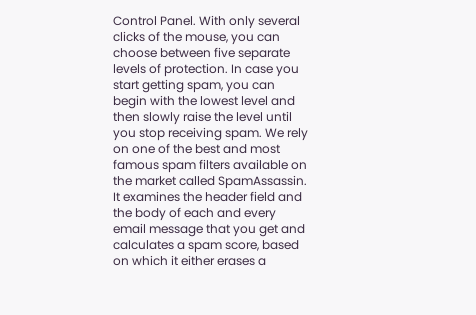Control Panel. With only several clicks of the mouse, you can choose between five separate levels of protection. In case you start getting spam, you can begin with the lowest level and then slowly raise the level until you stop receiving spam. We rely on one of the best and most famous spam filters available on the market called SpamAssassin. It examines the header field and the body of each and every email message that you get and calculates a spam score, based on which it either erases a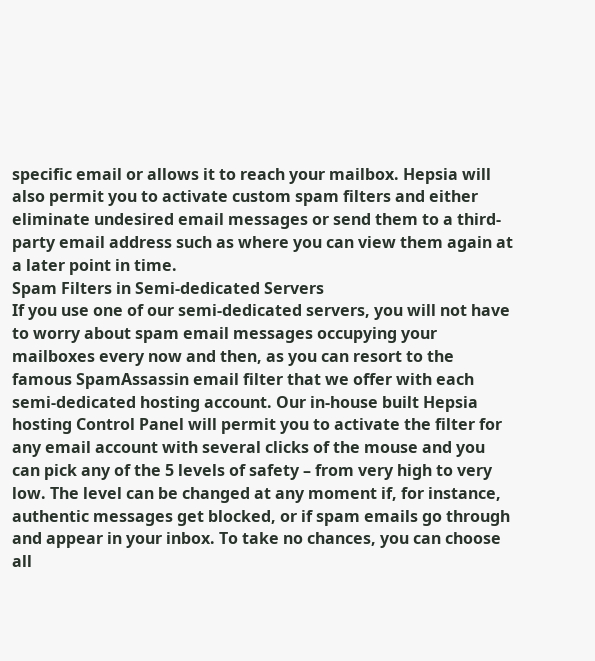specific email or allows it to reach your mailbox. Hepsia will also permit you to activate custom spam filters and either eliminate undesired email messages or send them to a third-party email address such as where you can view them again at a later point in time.
Spam Filters in Semi-dedicated Servers
If you use one of our semi-dedicated servers, you will not have to worry about spam email messages occupying your mailboxes every now and then, as you can resort to the famous SpamAssassin email filter that we offer with each semi-dedicated hosting account. Our in-house built Hepsia hosting Control Panel will permit you to activate the filter for any email account with several clicks of the mouse and you can pick any of the 5 levels of safety – from very high to very low. The level can be changed at any moment if, for instance, authentic messages get blocked, or if spam emails go through and appear in your inbox. To take no chances, you can choose all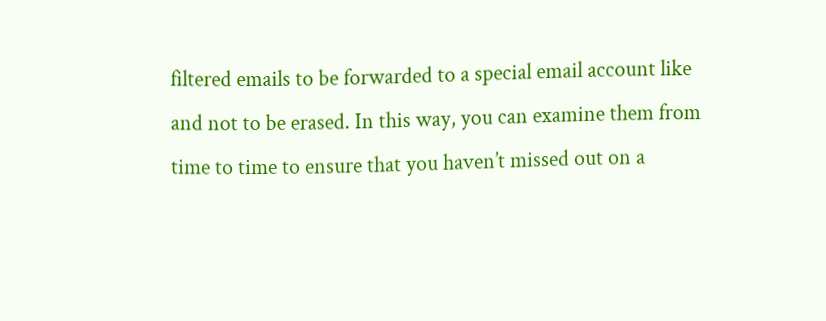filtered emails to be forwarded to a special email account like and not to be erased. In this way, you can examine them from time to time to ensure that you haven’t missed out on a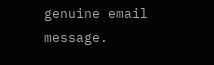genuine email message.